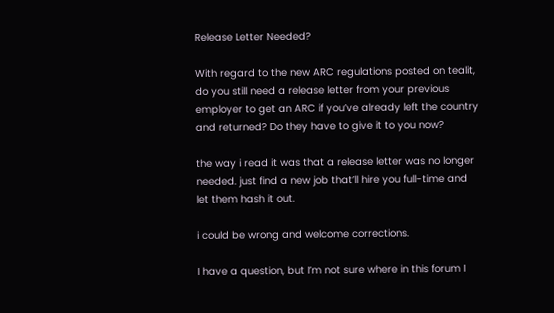Release Letter Needed?

With regard to the new ARC regulations posted on tealit, do you still need a release letter from your previous employer to get an ARC if you’ve already left the country and returned? Do they have to give it to you now?

the way i read it was that a release letter was no longer needed. just find a new job that’ll hire you full-time and let them hash it out.

i could be wrong and welcome corrections.

I have a question, but I’m not sure where in this forum I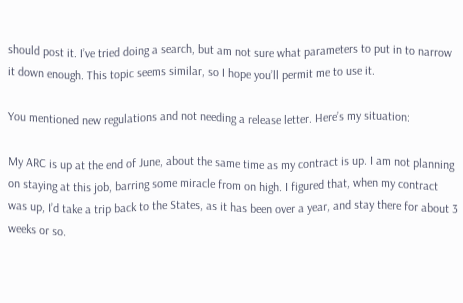should post it. I’ve tried doing a search, but am not sure what parameters to put in to narrow it down enough. This topic seems similar, so I hope you’ll permit me to use it.

You mentioned new regulations and not needing a release letter. Here’s my situation:

My ARC is up at the end of June, about the same time as my contract is up. I am not planning on staying at this job, barring some miracle from on high. I figured that, when my contract was up, I’d take a trip back to the States, as it has been over a year, and stay there for about 3 weeks or so.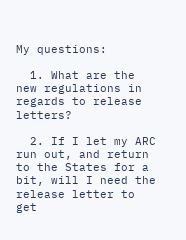My questions:

  1. What are the new regulations in regards to release letters?

  2. If I let my ARC run out, and return to the States for a bit, will I need the release letter to get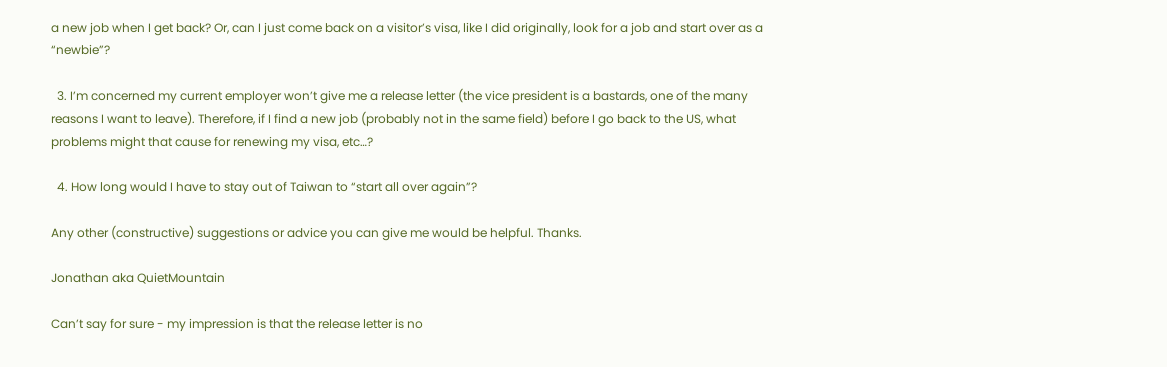a new job when I get back? Or, can I just come back on a visitor’s visa, like I did originally, look for a job and start over as a “newbie”?

  3. I’m concerned my current employer won’t give me a release letter (the vice president is a bastards, one of the many reasons I want to leave). Therefore, if I find a new job (probably not in the same field) before I go back to the US, what problems might that cause for renewing my visa, etc…?

  4. How long would I have to stay out of Taiwan to “start all over again”?

Any other (constructive) suggestions or advice you can give me would be helpful. Thanks.

Jonathan aka QuietMountain

Can’t say for sure - my impression is that the release letter is no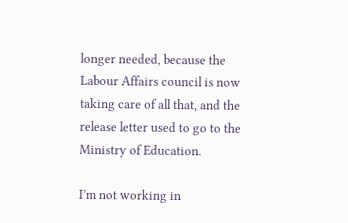longer needed, because the Labour Affairs council is now taking care of all that, and the release letter used to go to the Ministry of Education.

I’m not working in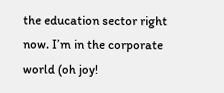the education sector right now. I’m in the corporate world (oh joy!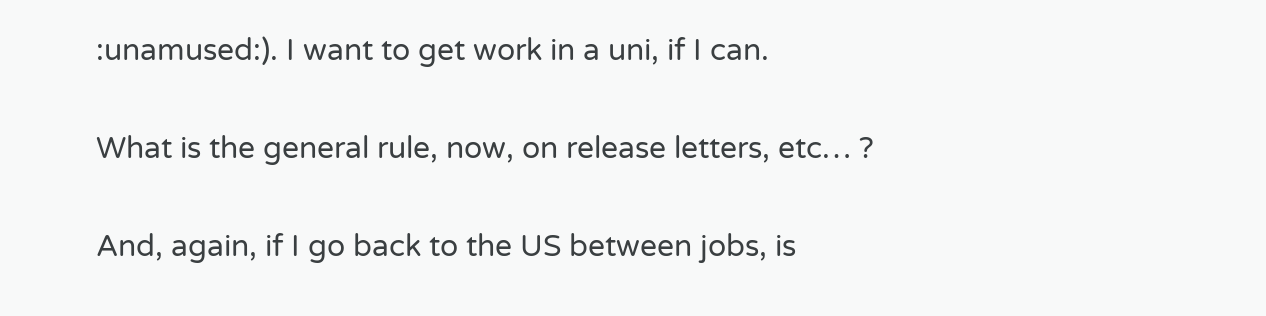:unamused:). I want to get work in a uni, if I can.

What is the general rule, now, on release letters, etc… ?

And, again, if I go back to the US between jobs, is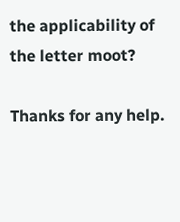the applicability of the letter moot?

Thanks for any help.